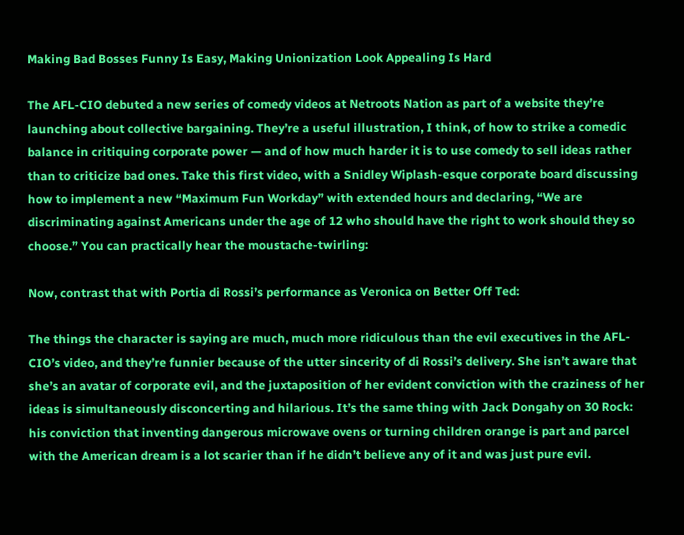Making Bad Bosses Funny Is Easy, Making Unionization Look Appealing Is Hard

The AFL-CIO debuted a new series of comedy videos at Netroots Nation as part of a website they’re launching about collective bargaining. They’re a useful illustration, I think, of how to strike a comedic balance in critiquing corporate power — and of how much harder it is to use comedy to sell ideas rather than to criticize bad ones. Take this first video, with a Snidley Wiplash-esque corporate board discussing how to implement a new “Maximum Fun Workday” with extended hours and declaring, “We are discriminating against Americans under the age of 12 who should have the right to work should they so choose.” You can practically hear the moustache-twirling:

Now, contrast that with Portia di Rossi’s performance as Veronica on Better Off Ted:

The things the character is saying are much, much more ridiculous than the evil executives in the AFL-CIO’s video, and they’re funnier because of the utter sincerity of di Rossi’s delivery. She isn’t aware that she’s an avatar of corporate evil, and the juxtaposition of her evident conviction with the craziness of her ideas is simultaneously disconcerting and hilarious. It’s the same thing with Jack Dongahy on 30 Rock: his conviction that inventing dangerous microwave ovens or turning children orange is part and parcel with the American dream is a lot scarier than if he didn’t believe any of it and was just pure evil.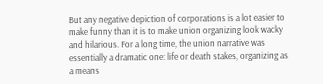But any negative depiction of corporations is a lot easier to make funny than it is to make union organizing look wacky and hilarious. For a long time, the union narrative was essentially a dramatic one: life or death stakes, organizing as a means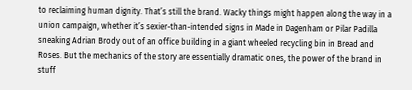to reclaiming human dignity. That’s still the brand. Wacky things might happen along the way in a union campaign, whether it’s sexier-than-intended signs in Made in Dagenham or Pilar Padilla sneaking Adrian Brody out of an office building in a giant wheeled recycling bin in Bread and Roses. But the mechanics of the story are essentially dramatic ones, the power of the brand in stuff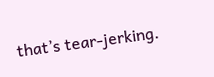that’s tear-jerking.